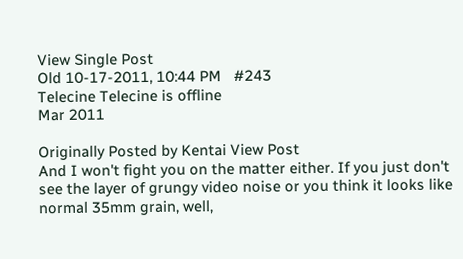View Single Post
Old 10-17-2011, 10:44 PM   #243
Telecine Telecine is offline
Mar 2011

Originally Posted by Kentai View Post
And I won't fight you on the matter either. If you just don't see the layer of grungy video noise or you think it looks like normal 35mm grain, well,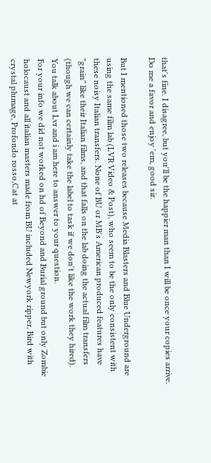that's fine. I disagree, but you'll be the happier man than I will be once your copies arrive. Do me a favor and enjoy 'em, good sir.

But I mentioned those two releases because Media Blasters and Blue Underground are using the same film lab (LVR Video & Post), who seem to be the only consistent with these noisy Italian transfers. None of BU or MB's American produced features have "grain" like their Italian films, and that falls on the lab doing the actual film transfers (though we can certainly take the label to task if we don't like the work they hired).
You talk about Lvr and i am here to answer to your question.
For your info we did not worked on hd of Beyond and Burial ground but only Zombie holocaust and all italian masters made from BU included Newyork ripper, Bird with crystal plumage, Profondo rosso,Cat at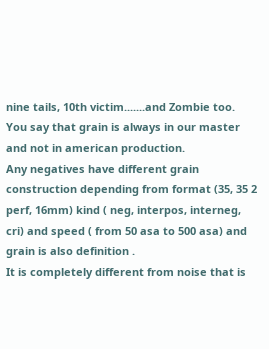nine tails, 10th victim.......and Zombie too.
You say that grain is always in our master and not in american production.
Any negatives have different grain construction depending from format (35, 35 2 perf, 16mm) kind ( neg, interpos, interneg, cri) and speed ( from 50 asa to 500 asa) and grain is also definition .
It is completely different from noise that is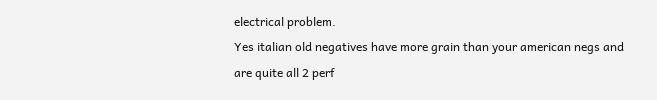electrical problem.
Yes italian old negatives have more grain than your american negs and are quite all 2 perf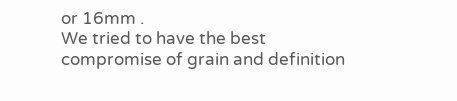or 16mm .
We tried to have the best compromise of grain and definition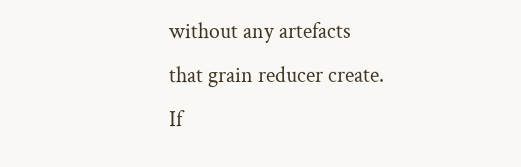without any artefacts that grain reducer create.
If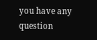you have any question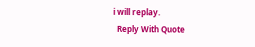i will replay.
  Reply With Quote